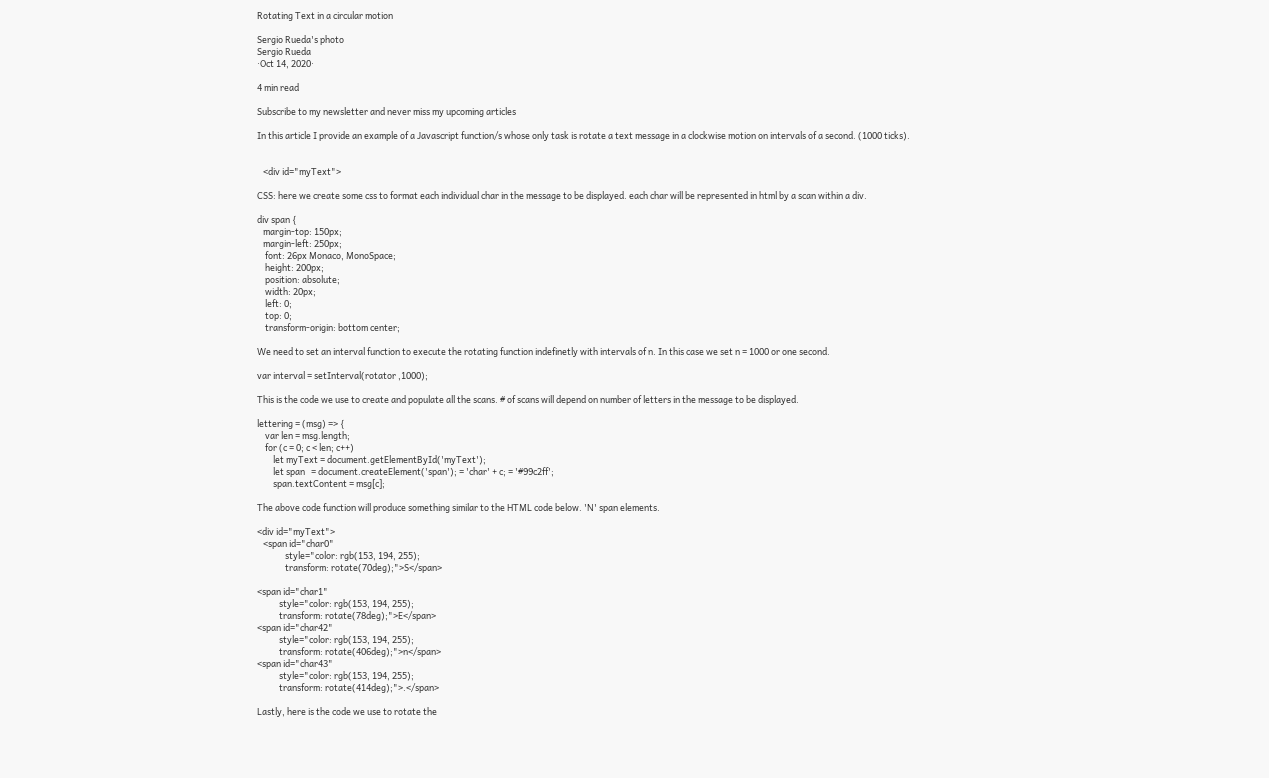Rotating Text in a circular motion

Sergio Rueda's photo
Sergio Rueda
·Oct 14, 2020·

4 min read

Subscribe to my newsletter and never miss my upcoming articles

In this article I provide an example of a Javascript function/s whose only task is rotate a text message in a clockwise motion on intervals of a second. (1000 ticks).


   <div id="myText">

CSS: here we create some css to format each individual char in the message to be displayed. each char will be represented in html by a scan within a div.

div span {
   margin-top: 150px;
   margin-left: 250px;
    font: 26px Monaco, MonoSpace;
    height: 200px;
    position: absolute;
    width: 20px;
    left: 0;
    top: 0;
    transform-origin: bottom center;

We need to set an interval function to execute the rotating function indefinetly with intervals of n. In this case we set n = 1000 or one second.

var interval = setInterval(rotator ,1000);

This is the code we use to create and populate all the scans. # of scans will depend on number of letters in the message to be displayed.

lettering = (msg) => {
    var len = msg.length;
    for (c = 0; c < len; c++)
        let myText = document.getElementById('myText');
        let span   = document.createElement('span'); = 'char' + c; = '#99c2ff';
        span.textContent = msg[c];

The above code function will produce something similar to the HTML code below. 'N' span elements.

<div id="myText">
   <span id="char0"
              style="color: rgb(153, 194, 255);
              transform: rotate(70deg);">S</span>

<span id="char1"
           style="color: rgb(153, 194, 255);
           transform: rotate(78deg);">E</span>
<span id="char42"
           style="color: rgb(153, 194, 255);
           transform: rotate(406deg);">n</span>
<span id="char43"
           style="color: rgb(153, 194, 255);
           transform: rotate(414deg);">.</span>

Lastly, here is the code we use to rotate the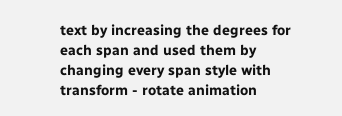text by increasing the degrees for each span and used them by changing every span style with transform - rotate animation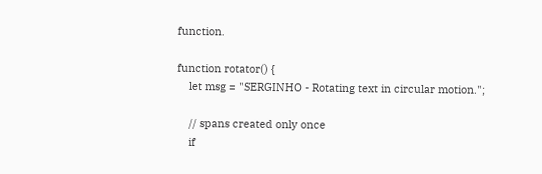function.

function rotator() {
    let msg = "SERGINHO - Rotating text in circular motion.";

    // spans created only once
    if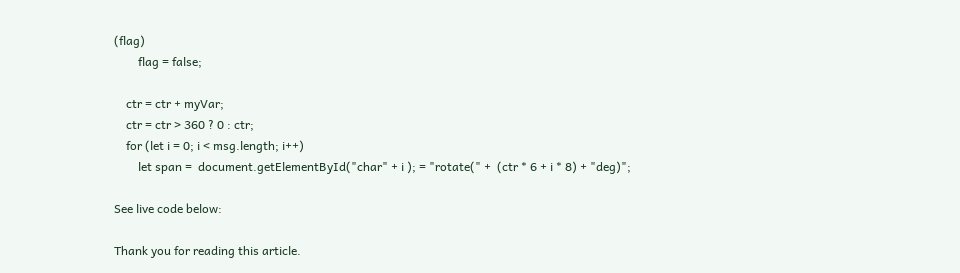(flag)
        flag = false;

    ctr = ctr + myVar;
    ctr = ctr > 360 ? 0 : ctr;
    for (let i = 0; i < msg.length; i++)
        let span =  document.getElementById("char" + i ); = "rotate(" +  (ctr * 6 + i * 8) + "deg)";

See live code below:

Thank you for reading this article.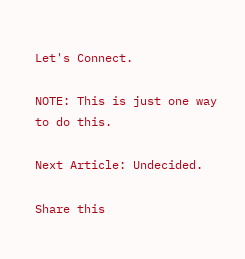Let's Connect.

NOTE: This is just one way to do this.

Next Article: Undecided.

Share this